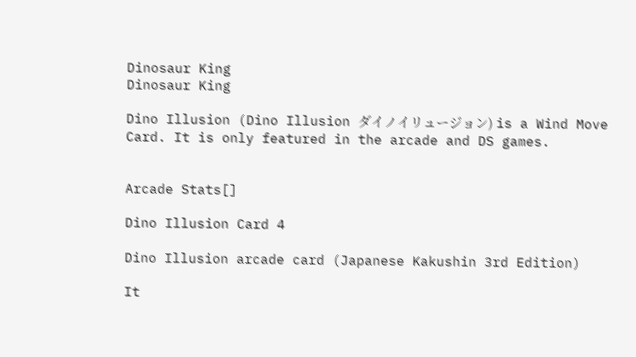Dinosaur King
Dinosaur King

Dino Illusion (Dino Illusion ダイノイリュージョン) is a Wind Move Card. It is only featured in the arcade and DS games.


Arcade Stats[]

Dino Illusion Card 4

Dino Illusion arcade card (Japanese Kakushin 3rd Edition)

It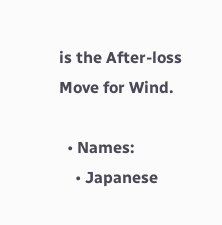is the After-loss Move for Wind.

  • Names:
    • Japanese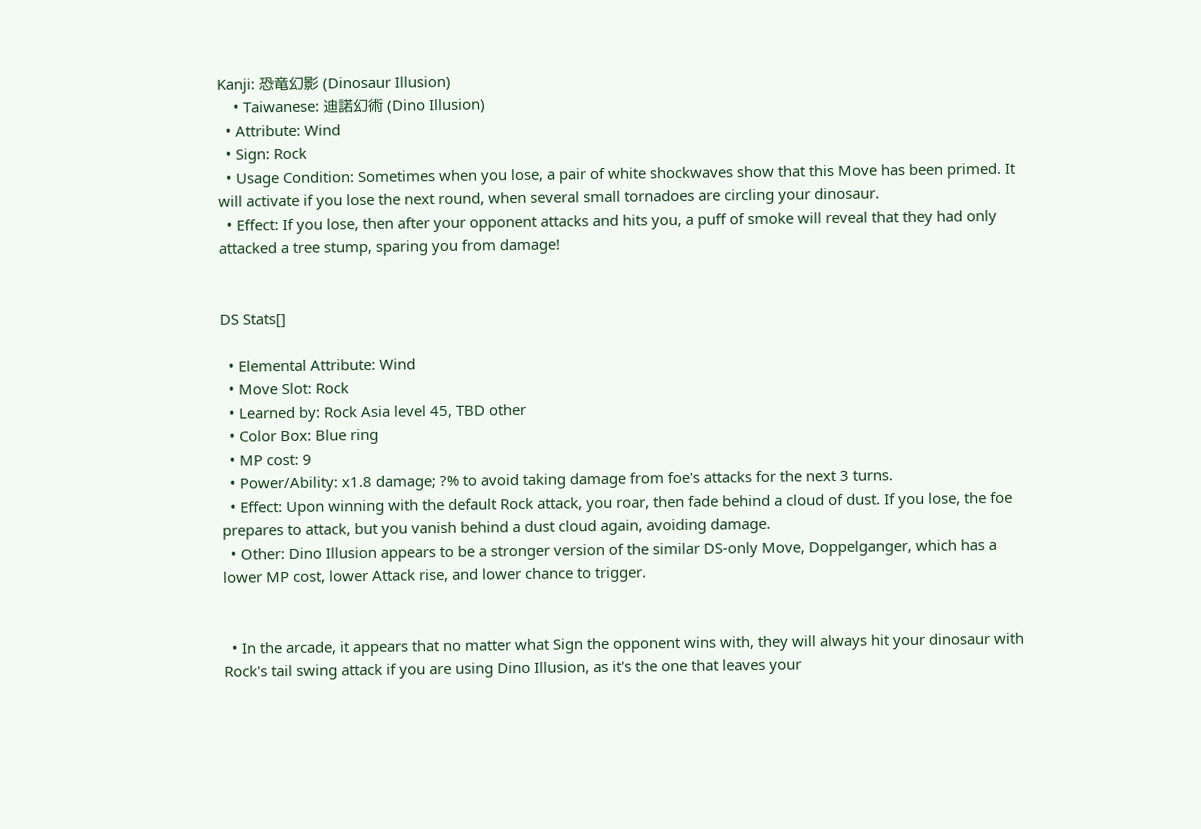Kanji: 恐竜幻影 (Dinosaur Illusion)
    • Taiwanese: 迪諾幻術 (Dino Illusion)
  • Attribute: Wind
  • Sign: Rock
  • Usage Condition: Sometimes when you lose, a pair of white shockwaves show that this Move has been primed. It will activate if you lose the next round, when several small tornadoes are circling your dinosaur.
  • Effect: If you lose, then after your opponent attacks and hits you, a puff of smoke will reveal that they had only attacked a tree stump, sparing you from damage!


DS Stats[]

  • Elemental Attribute: Wind
  • Move Slot: Rock
  • Learned by: Rock Asia level 45, TBD other
  • Color Box: Blue ring
  • MP cost: 9
  • Power/Ability: x1.8 damage; ?% to avoid taking damage from foe's attacks for the next 3 turns.
  • Effect: Upon winning with the default Rock attack, you roar, then fade behind a cloud of dust. If you lose, the foe prepares to attack, but you vanish behind a dust cloud again, avoiding damage.
  • Other: Dino Illusion appears to be a stronger version of the similar DS-only Move, Doppelganger, which has a lower MP cost, lower Attack rise, and lower chance to trigger.


  • In the arcade, it appears that no matter what Sign the opponent wins with, they will always hit your dinosaur with Rock's tail swing attack if you are using Dino Illusion, as it's the one that leaves your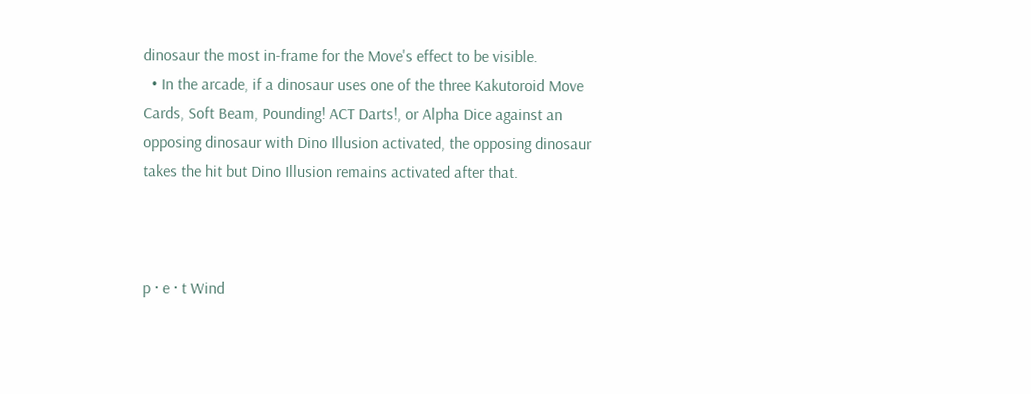dinosaur the most in-frame for the Move's effect to be visible.
  • In the arcade, if a dinosaur uses one of the three Kakutoroid Move Cards, Soft Beam, Pounding! ACT Darts!, or Alpha Dice against an opposing dinosaur with Dino Illusion activated, the opposing dinosaur takes the hit but Dino Illusion remains activated after that.



p · e · t Wind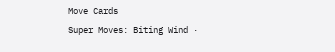Move Cards
Super Moves: Biting Wind ·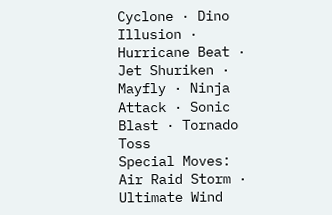Cyclone · Dino Illusion · Hurricane Beat · Jet Shuriken · Mayfly · Ninja Attack · Sonic Blast · Tornado Toss
Special Moves: Air Raid Storm · Ultimate Wind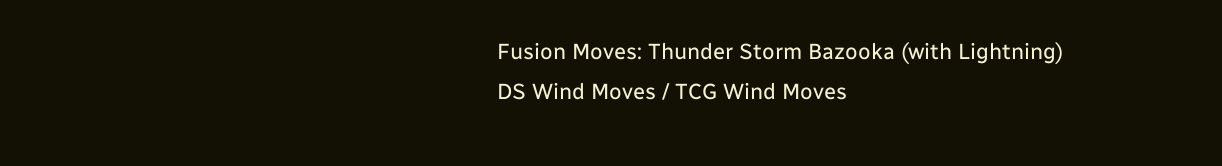Fusion Moves: Thunder Storm Bazooka (with Lightning)
DS Wind Moves / TCG Wind Moves